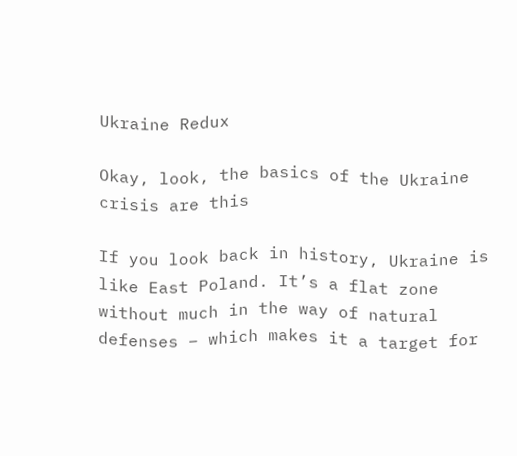Ukraine Redux

Okay, look, the basics of the Ukraine crisis are this

If you look back in history, Ukraine is like East Poland. It’s a flat zone without much in the way of natural defenses – which makes it a target for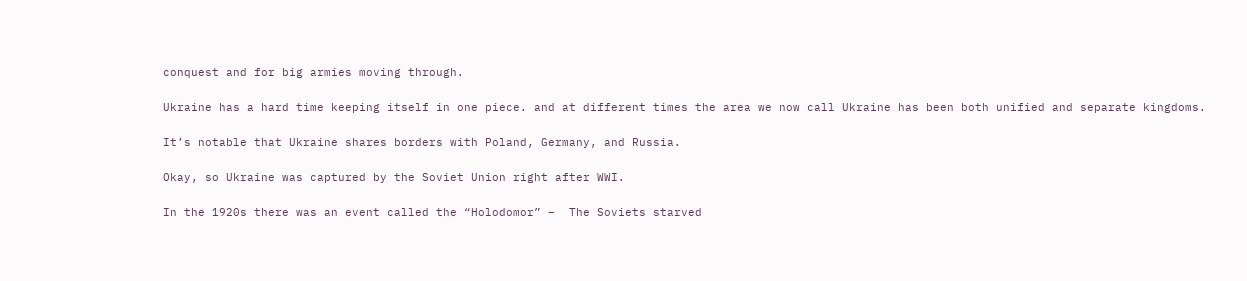conquest and for big armies moving through.

Ukraine has a hard time keeping itself in one piece. and at different times the area we now call Ukraine has been both unified and separate kingdoms.

It’s notable that Ukraine shares borders with Poland, Germany, and Russia.

Okay, so Ukraine was captured by the Soviet Union right after WWI.

In the 1920s there was an event called the “Holodomor” –  The Soviets starved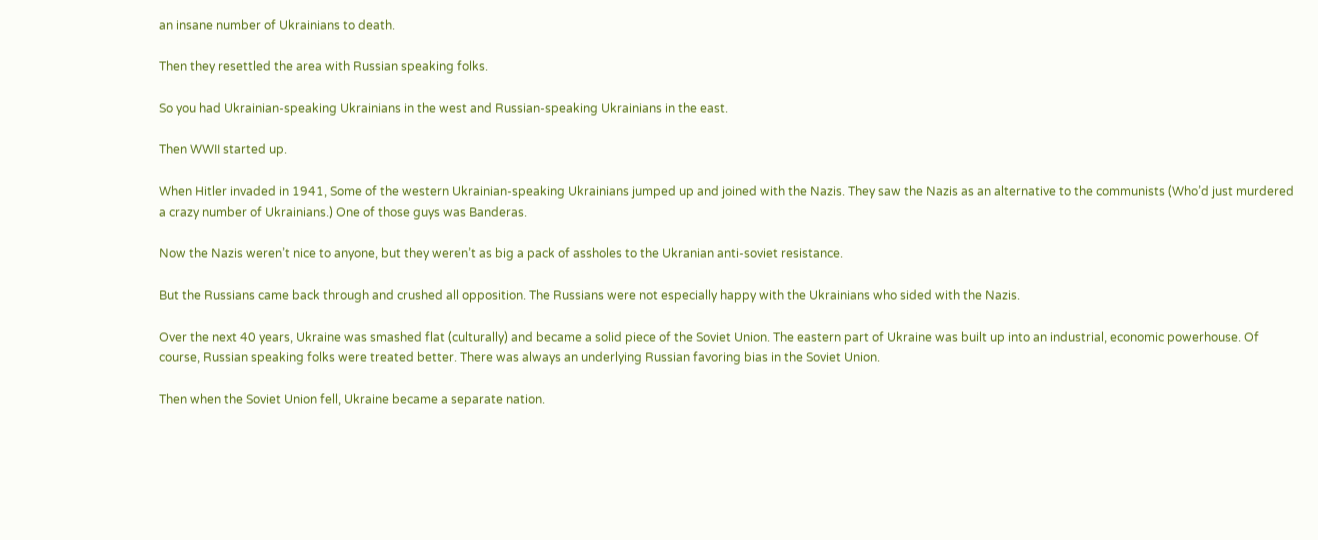an insane number of Ukrainians to death.

Then they resettled the area with Russian speaking folks.

So you had Ukrainian-speaking Ukrainians in the west and Russian-speaking Ukrainians in the east.

Then WWII started up.

When Hitler invaded in 1941, Some of the western Ukrainian-speaking Ukrainians jumped up and joined with the Nazis. They saw the Nazis as an alternative to the communists (Who’d just murdered a crazy number of Ukrainians.) One of those guys was Banderas.

Now the Nazis weren’t nice to anyone, but they weren’t as big a pack of assholes to the Ukranian anti-soviet resistance.

But the Russians came back through and crushed all opposition. The Russians were not especially happy with the Ukrainians who sided with the Nazis.

Over the next 40 years, Ukraine was smashed flat (culturally) and became a solid piece of the Soviet Union. The eastern part of Ukraine was built up into an industrial, economic powerhouse. Of course, Russian speaking folks were treated better. There was always an underlying Russian favoring bias in the Soviet Union.

Then when the Soviet Union fell, Ukraine became a separate nation.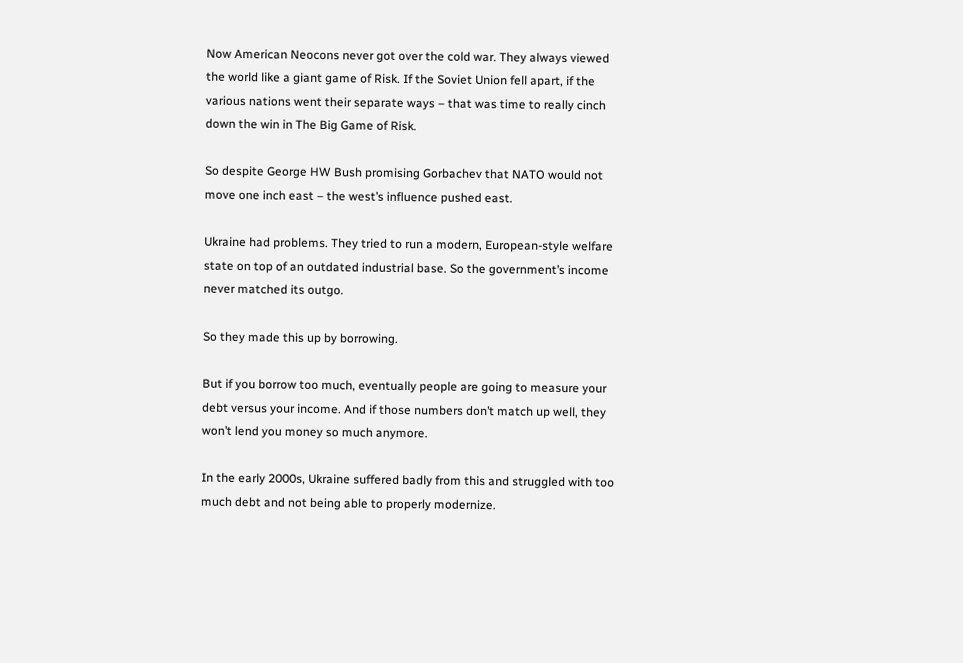Now American Neocons never got over the cold war. They always viewed the world like a giant game of Risk. If the Soviet Union fell apart, if the various nations went their separate ways – that was time to really cinch down the win in The Big Game of Risk.

So despite George HW Bush promising Gorbachev that NATO would not move one inch east – the west’s influence pushed east.

Ukraine had problems. They tried to run a modern, European-style welfare state on top of an outdated industrial base. So the government’s income never matched its outgo.

So they made this up by borrowing.

But if you borrow too much, eventually people are going to measure your debt versus your income. And if those numbers don’t match up well, they won’t lend you money so much anymore.

In the early 2000s, Ukraine suffered badly from this and struggled with too much debt and not being able to properly modernize.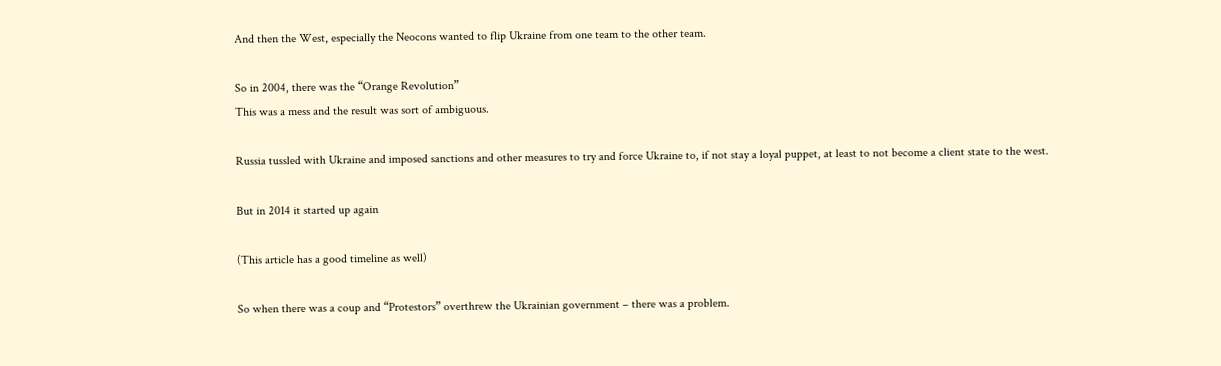And then the West, especially the Neocons wanted to flip Ukraine from one team to the other team.

So in 2004, there was the “Orange Revolution”
This was a mess and the result was sort of ambiguous.

Russia tussled with Ukraine and imposed sanctions and other measures to try and force Ukraine to, if not stay a loyal puppet, at least to not become a client state to the west.

But in 2014 it started up again

(This article has a good timeline as well)

So when there was a coup and “Protestors” overthrew the Ukrainian government – there was a problem.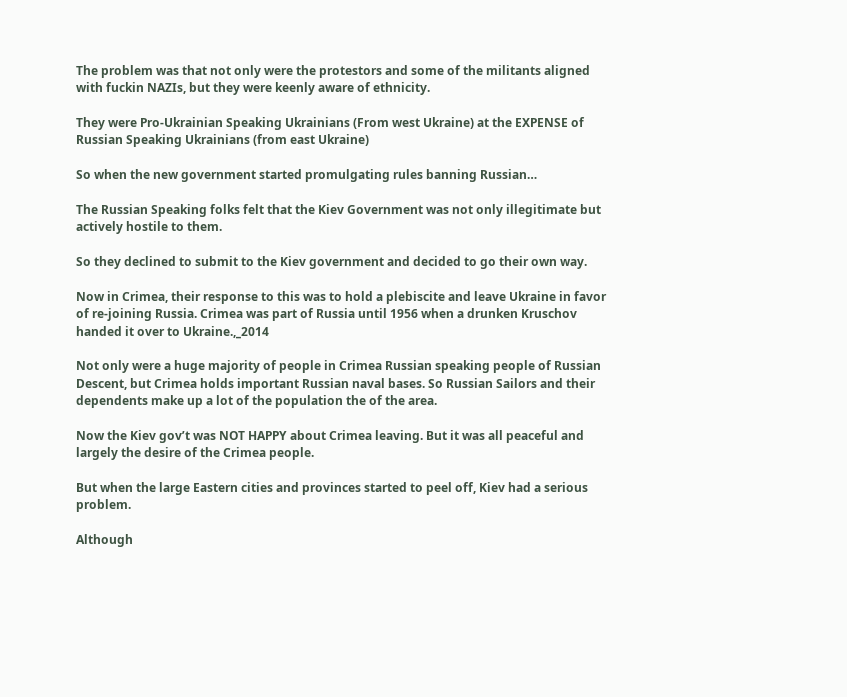The problem was that not only were the protestors and some of the militants aligned with fuckin NAZIs, but they were keenly aware of ethnicity.

They were Pro-Ukrainian Speaking Ukrainians (From west Ukraine) at the EXPENSE of Russian Speaking Ukrainians (from east Ukraine)

So when the new government started promulgating rules banning Russian…

The Russian Speaking folks felt that the Kiev Government was not only illegitimate but actively hostile to them.

So they declined to submit to the Kiev government and decided to go their own way.

Now in Crimea, their response to this was to hold a plebiscite and leave Ukraine in favor of re-joining Russia. Crimea was part of Russia until 1956 when a drunken Kruschov handed it over to Ukraine.,_2014

Not only were a huge majority of people in Crimea Russian speaking people of Russian Descent, but Crimea holds important Russian naval bases. So Russian Sailors and their dependents make up a lot of the population the of the area.

Now the Kiev gov’t was NOT HAPPY about Crimea leaving. But it was all peaceful and largely the desire of the Crimea people.

But when the large Eastern cities and provinces started to peel off, Kiev had a serious problem.

Although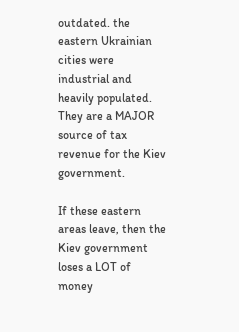outdated. the eastern Ukrainian cities were industrial and heavily populated. They are a MAJOR source of tax revenue for the Kiev government.

If these eastern areas leave, then the Kiev government loses a LOT of money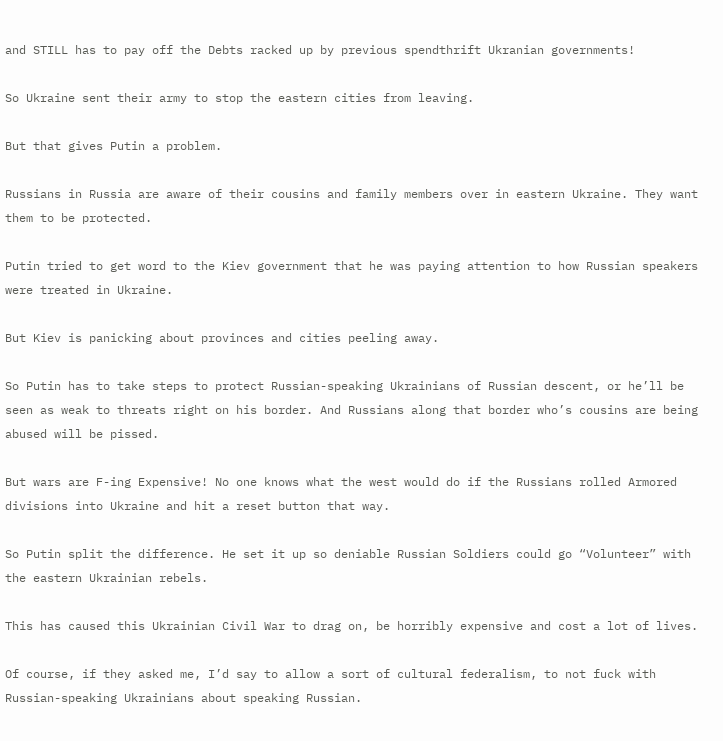and STILL has to pay off the Debts racked up by previous spendthrift Ukranian governments!

So Ukraine sent their army to stop the eastern cities from leaving.

But that gives Putin a problem.

Russians in Russia are aware of their cousins and family members over in eastern Ukraine. They want them to be protected.

Putin tried to get word to the Kiev government that he was paying attention to how Russian speakers were treated in Ukraine.

But Kiev is panicking about provinces and cities peeling away.

So Putin has to take steps to protect Russian-speaking Ukrainians of Russian descent, or he’ll be seen as weak to threats right on his border. And Russians along that border who’s cousins are being abused will be pissed.

But wars are F-ing Expensive! No one knows what the west would do if the Russians rolled Armored divisions into Ukraine and hit a reset button that way.

So Putin split the difference. He set it up so deniable Russian Soldiers could go “Volunteer” with the eastern Ukrainian rebels.

This has caused this Ukrainian Civil War to drag on, be horribly expensive and cost a lot of lives.

Of course, if they asked me, I’d say to allow a sort of cultural federalism, to not fuck with Russian-speaking Ukrainians about speaking Russian.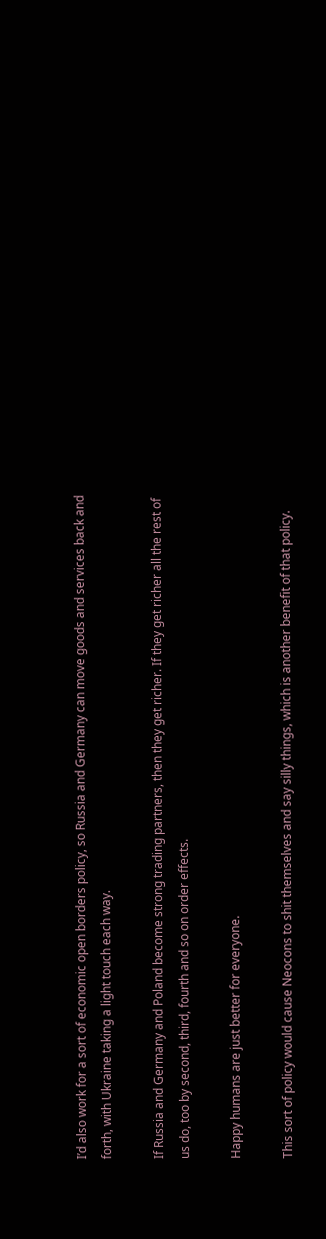I’d also work for a sort of economic open borders policy, so Russia and Germany can move goods and services back and forth, with Ukraine taking a light touch each way.

If Russia and Germany and Poland become strong trading partners, then they get richer. If they get richer all the rest of us do, too by second, third, fourth and so on order effects.

Happy humans are just better for everyone.

This sort of policy would cause Neocons to shit themselves and say silly things, which is another benefit of that policy.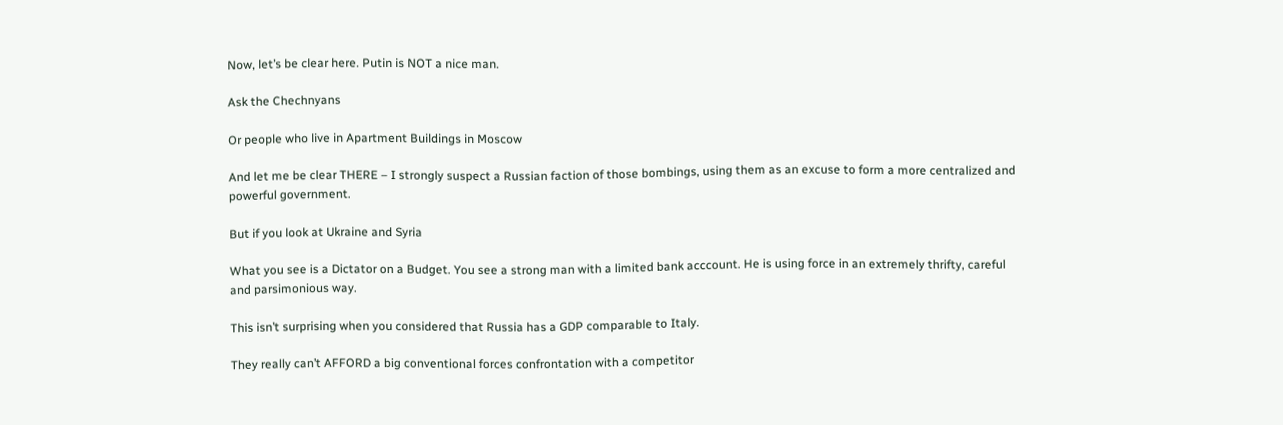Now, let’s be clear here. Putin is NOT a nice man.

Ask the Chechnyans

Or people who live in Apartment Buildings in Moscow

And let me be clear THERE – I strongly suspect a Russian faction of those bombings, using them as an excuse to form a more centralized and powerful government.

But if you look at Ukraine and Syria

What you see is a Dictator on a Budget. You see a strong man with a limited bank acccount. He is using force in an extremely thrifty, careful and parsimonious way.

This isn’t surprising when you considered that Russia has a GDP comparable to Italy.

They really can’t AFFORD a big conventional forces confrontation with a competitor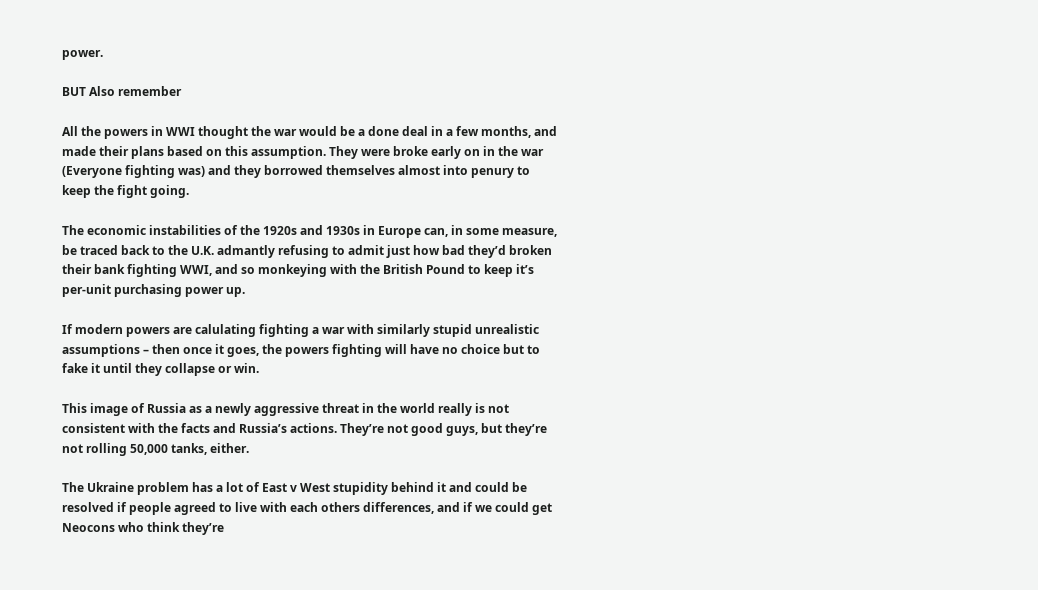power.

BUT Also remember

All the powers in WWI thought the war would be a done deal in a few months, and made their plans based on this assumption. They were broke early on in the war (Everyone fighting was) and they borrowed themselves almost into penury to keep the fight going.

The economic instabilities of the 1920s and 1930s in Europe can, in some measure, be traced back to the U.K. admantly refusing to admit just how bad they’d broken their bank fighting WWI, and so monkeying with the British Pound to keep it’s per-unit purchasing power up.

If modern powers are calulating fighting a war with similarly stupid unrealistic assumptions – then once it goes, the powers fighting will have no choice but to fake it until they collapse or win.

This image of Russia as a newly aggressive threat in the world really is not consistent with the facts and Russia’s actions. They’re not good guys, but they’re not rolling 50,000 tanks, either.

The Ukraine problem has a lot of East v West stupidity behind it and could be resolved if people agreed to live with each others differences, and if we could get Neocons who think they’re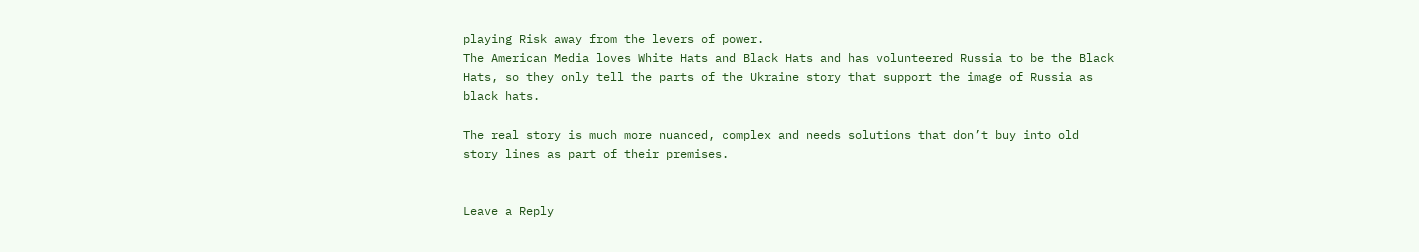playing Risk away from the levers of power.
The American Media loves White Hats and Black Hats and has volunteered Russia to be the Black Hats, so they only tell the parts of the Ukraine story that support the image of Russia as black hats.

The real story is much more nuanced, complex and needs solutions that don’t buy into old story lines as part of their premises.


Leave a Reply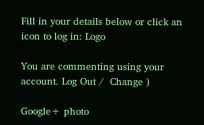Fill in your details below or click an icon to log in: Logo

You are commenting using your account. Log Out /  Change )

Google+ photo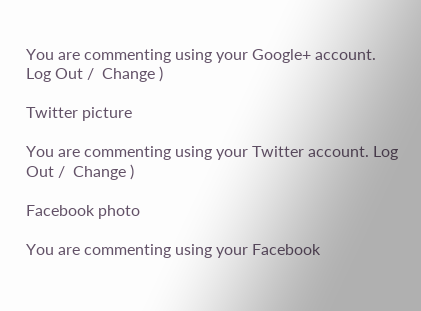You are commenting using your Google+ account. Log Out /  Change )

Twitter picture

You are commenting using your Twitter account. Log Out /  Change )

Facebook photo

You are commenting using your Facebook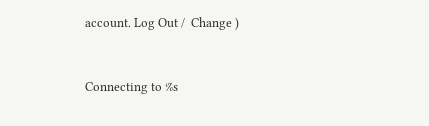account. Log Out /  Change )


Connecting to %s